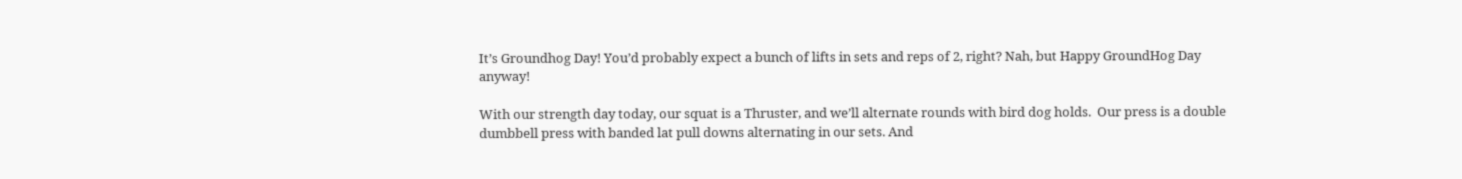It’s Groundhog Day! You’d probably expect a bunch of lifts in sets and reps of 2, right? Nah, but Happy GroundHog Day anyway!

With our strength day today, our squat is a Thruster, and we’ll alternate rounds with bird dog holds.  Our press is a double dumbbell press with banded lat pull downs alternating in our sets. And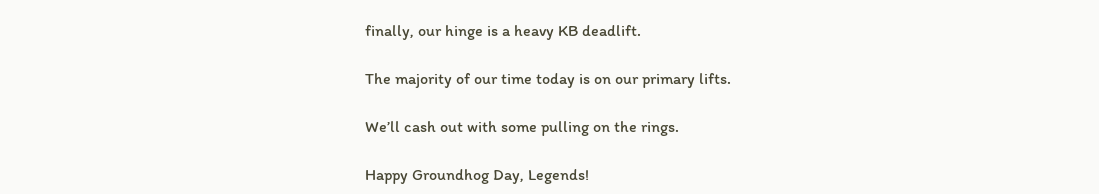finally, our hinge is a heavy KB deadlift.

The majority of our time today is on our primary lifts.

We’ll cash out with some pulling on the rings.

Happy Groundhog Day, Legends!